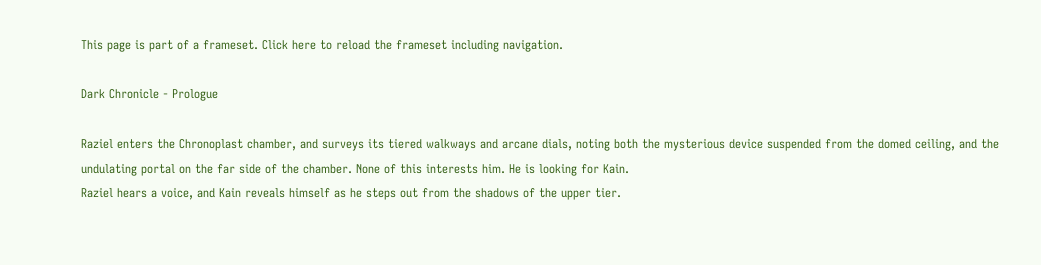This page is part of a frameset. Click here to reload the frameset including navigation.

Dark Chronicle - Prologue

Raziel enters the Chronoplast chamber, and surveys its tiered walkways and arcane dials, noting both the mysterious device suspended from the domed ceiling, and the undulating portal on the far side of the chamber. None of this interests him. He is looking for Kain.
Raziel hears a voice, and Kain reveals himself as he steps out from the shadows of the upper tier.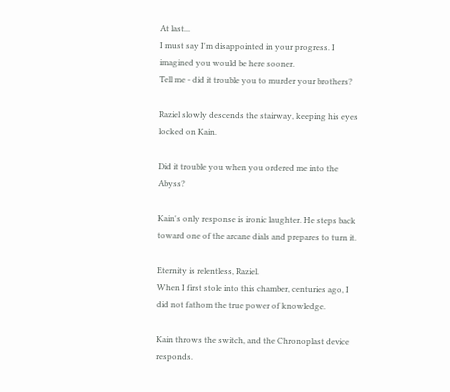At last...
I must say I'm disappointed in your progress. I imagined you would be here sooner.
Tell me - did it trouble you to murder your brothers?

Raziel slowly descends the stairway, keeping his eyes locked on Kain.

Did it trouble you when you ordered me into the Abyss?

Kain's only response is ironic laughter. He steps back toward one of the arcane dials and prepares to turn it.

Eternity is relentless, Raziel.
When I first stole into this chamber, centuries ago, I did not fathom the true power of knowledge.

Kain throws the switch, and the Chronoplast device responds.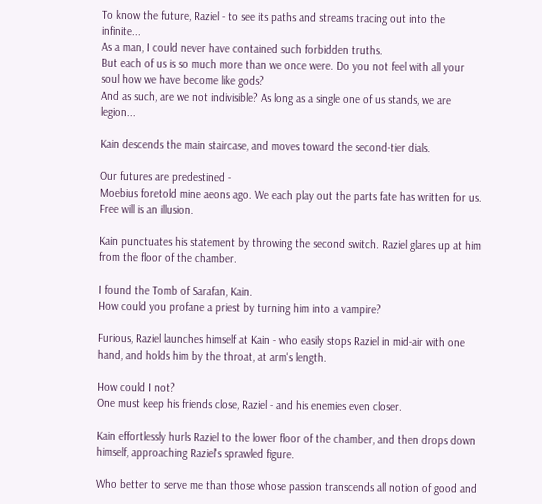To know the future, Raziel - to see its paths and streams tracing out into the infinite...
As a man, I could never have contained such forbidden truths.
But each of us is so much more than we once were. Do you not feel with all your soul how we have become like gods?
And as such, are we not indivisible? As long as a single one of us stands, we are legion...

Kain descends the main staircase, and moves toward the second-tier dials.

Our futures are predestined -
Moebius foretold mine aeons ago. We each play out the parts fate has written for us.
Free will is an illusion.

Kain punctuates his statement by throwing the second switch. Raziel glares up at him from the floor of the chamber.

I found the Tomb of Sarafan, Kain.
How could you profane a priest by turning him into a vampire?

Furious, Raziel launches himself at Kain - who easily stops Raziel in mid-air with one hand, and holds him by the throat, at arm's length.

How could I not?
One must keep his friends close, Raziel - and his enemies even closer.

Kain effortlessly hurls Raziel to the lower floor of the chamber, and then drops down himself, approaching Raziel's sprawled figure.

Who better to serve me than those whose passion transcends all notion of good and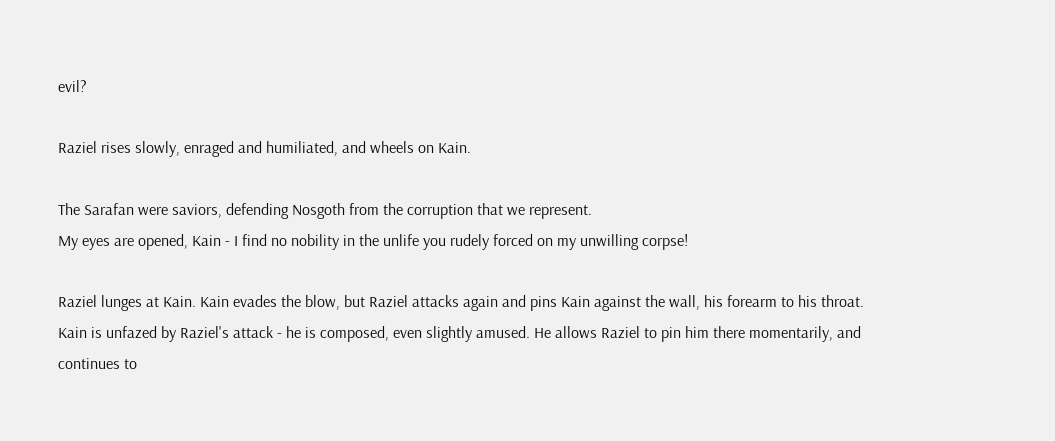evil?

Raziel rises slowly, enraged and humiliated, and wheels on Kain.

The Sarafan were saviors, defending Nosgoth from the corruption that we represent.
My eyes are opened, Kain - I find no nobility in the unlife you rudely forced on my unwilling corpse!

Raziel lunges at Kain. Kain evades the blow, but Raziel attacks again and pins Kain against the wall, his forearm to his throat.
Kain is unfazed by Raziel's attack - he is composed, even slightly amused. He allows Raziel to pin him there momentarily, and continues to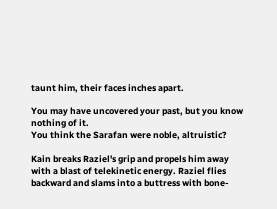taunt him, their faces inches apart.

You may have uncovered your past, but you know nothing of it.
You think the Sarafan were noble, altruistic?

Kain breaks Raziel's grip and propels him away with a blast of telekinetic energy. Raziel flies backward and slams into a buttress with bone-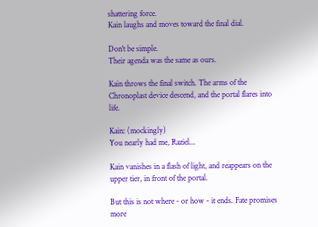shattering force.
Kain laughs and moves toward the final dial.

Don't be simple.
Their agenda was the same as ours.

Kain throws the final switch. The arms of the Chronoplast device descend, and the portal flares into life.

Kain: (mockingly)
You nearly had me, Raziel...

Kain vanishes in a flash of light, and reappears on the upper tier, in front of the portal.

But this is not where - or how - it ends. Fate promises more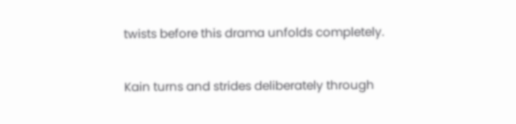twists before this drama unfolds completely.

Kain turns and strides deliberately through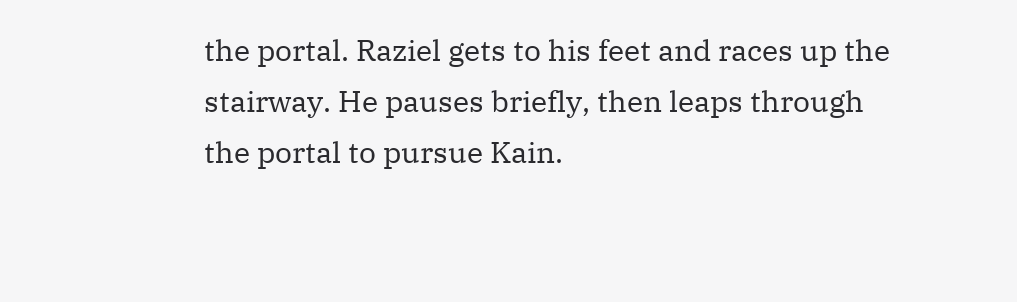the portal. Raziel gets to his feet and races up the stairway. He pauses briefly, then leaps through the portal to pursue Kain.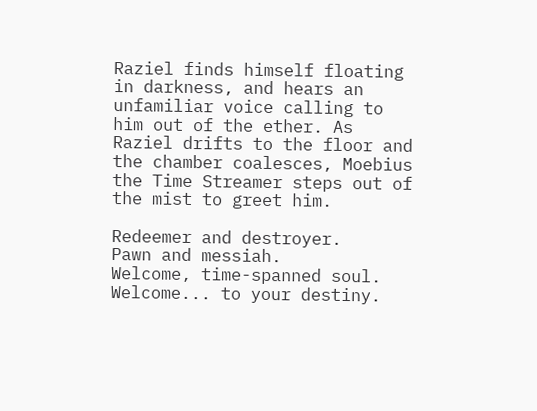Raziel finds himself floating in darkness, and hears an unfamiliar voice calling to him out of the ether. As Raziel drifts to the floor and the chamber coalesces, Moebius the Time Streamer steps out of the mist to greet him.

Redeemer and destroyer.
Pawn and messiah.
Welcome, time-spanned soul.
Welcome... to your destiny.